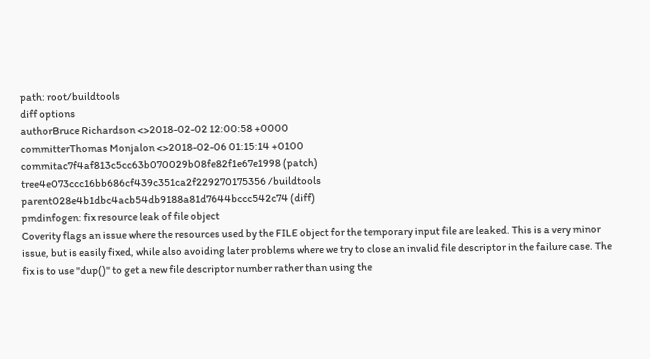path: root/buildtools
diff options
authorBruce Richardson <>2018-02-02 12:00:58 +0000
committerThomas Monjalon <>2018-02-06 01:15:14 +0100
commitac7f4af813c5cc63b070029b08fe82f1e67e1998 (patch)
tree4e073ccc16bb686cf439c351ca2f229270175356 /buildtools
parent028e4b1dbc4acb54db9188a81d7644bccc542c74 (diff)
pmdinfogen: fix resource leak of file object
Coverity flags an issue where the resources used by the FILE object for the temporary input file are leaked. This is a very minor issue, but is easily fixed, while also avoiding later problems where we try to close an invalid file descriptor in the failure case. The fix is to use "dup()" to get a new file descriptor number rather than using the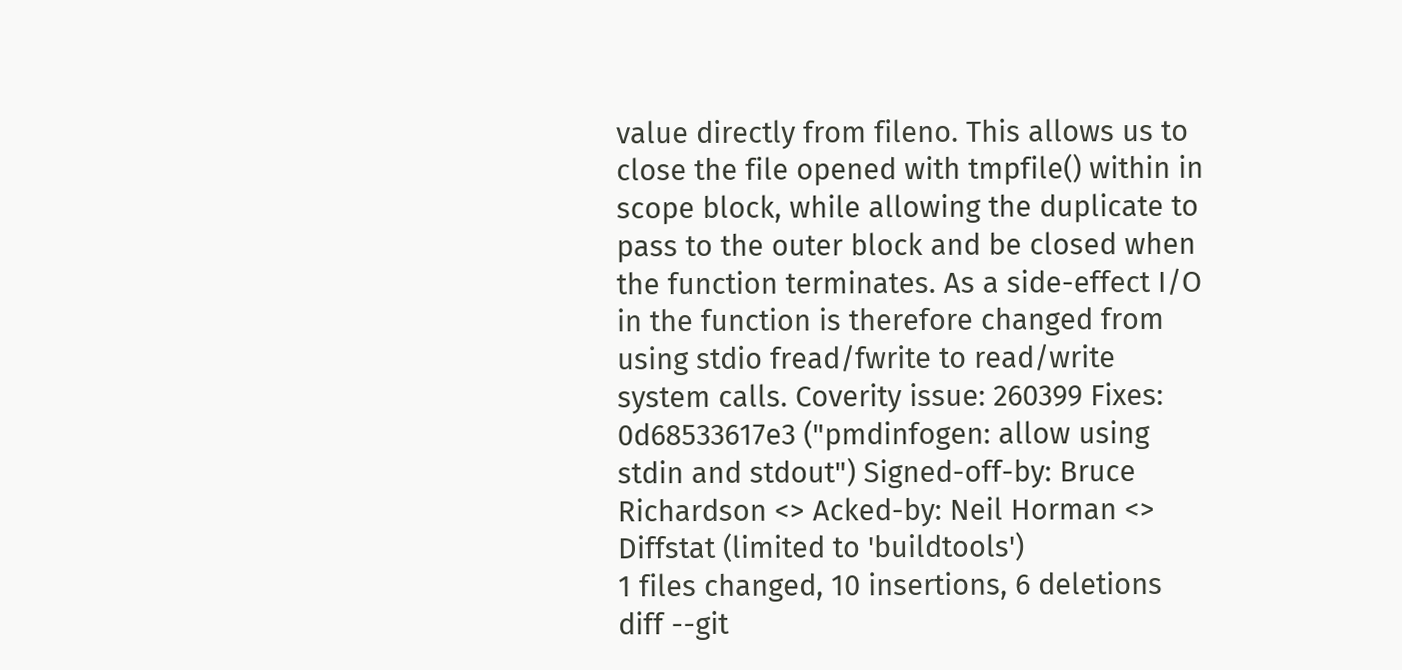value directly from fileno. This allows us to close the file opened with tmpfile() within in scope block, while allowing the duplicate to pass to the outer block and be closed when the function terminates. As a side-effect I/O in the function is therefore changed from using stdio fread/fwrite to read/write system calls. Coverity issue: 260399 Fixes: 0d68533617e3 ("pmdinfogen: allow using stdin and stdout") Signed-off-by: Bruce Richardson <> Acked-by: Neil Horman <>
Diffstat (limited to 'buildtools')
1 files changed, 10 insertions, 6 deletions
diff --git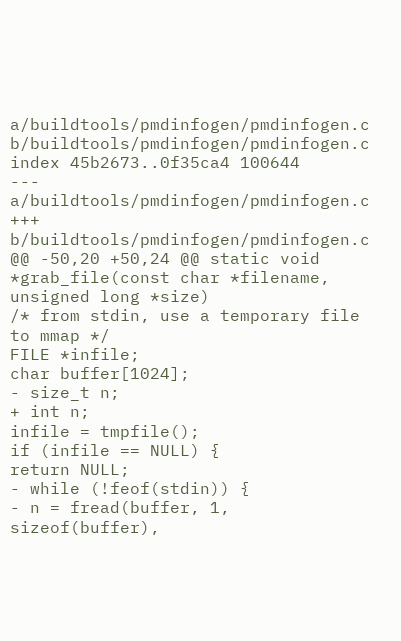a/buildtools/pmdinfogen/pmdinfogen.c b/buildtools/pmdinfogen/pmdinfogen.c
index 45b2673..0f35ca4 100644
--- a/buildtools/pmdinfogen/pmdinfogen.c
+++ b/buildtools/pmdinfogen/pmdinfogen.c
@@ -50,20 +50,24 @@ static void *grab_file(const char *filename, unsigned long *size)
/* from stdin, use a temporary file to mmap */
FILE *infile;
char buffer[1024];
- size_t n;
+ int n;
infile = tmpfile();
if (infile == NULL) {
return NULL;
- while (!feof(stdin)) {
- n = fread(buffer, 1, sizeof(buffer),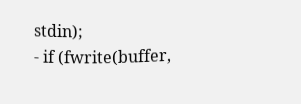stdin);
- if (fwrite(buffer,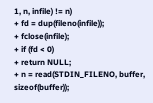1, n, infile) != n)
+ fd = dup(fileno(infile));
+ fclose(infile);
+ if (fd < 0)
+ return NULL;
+ n = read(STDIN_FILENO, buffer, sizeof(buffer));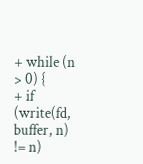+ while (n > 0) {
+ if (write(fd, buffer, n) != n)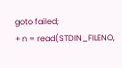goto failed;
+ n = read(STDIN_FILENO,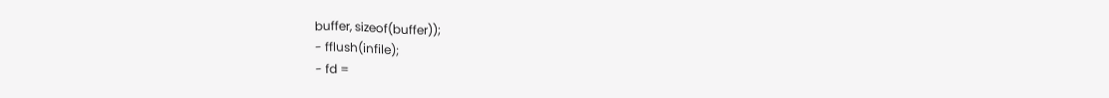buffer, sizeof(buffer));
- fflush(infile);
- fd =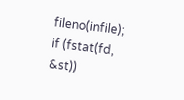fileno(infile);
if (fstat(fd, &st))